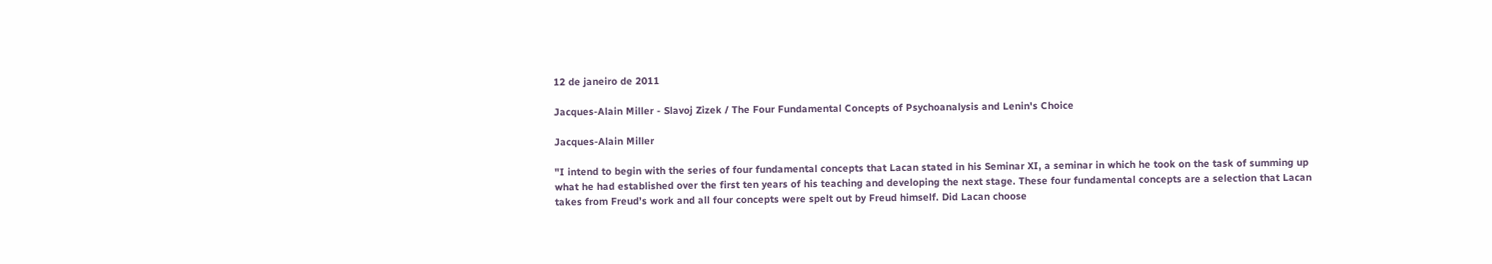12 de janeiro de 2011

Jacques-Alain Miller - Slavoj Zizek / The Four Fundamental Concepts of Psychoanalysis and Lenin's Choice

Jacques-Alain Miller

"I intend to begin with the series of four fundamental concepts that Lacan stated in his Seminar XI, a seminar in which he took on the task of summing up what he had established over the first ten years of his teaching and developing the next stage. These four fundamental concepts are a selection that Lacan takes from Freud’s work and all four concepts were spelt out by Freud himself. Did Lacan choose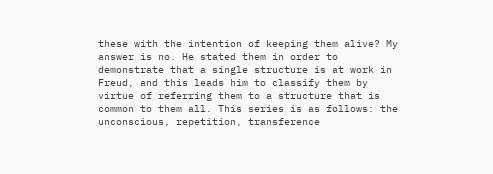these with the intention of keeping them alive? My answer is no. He stated them in order to demonstrate that a single structure is at work in Freud, and this leads him to classify them by virtue of referring them to a structure that is common to them all. This series is as follows: the unconscious, repetition, transference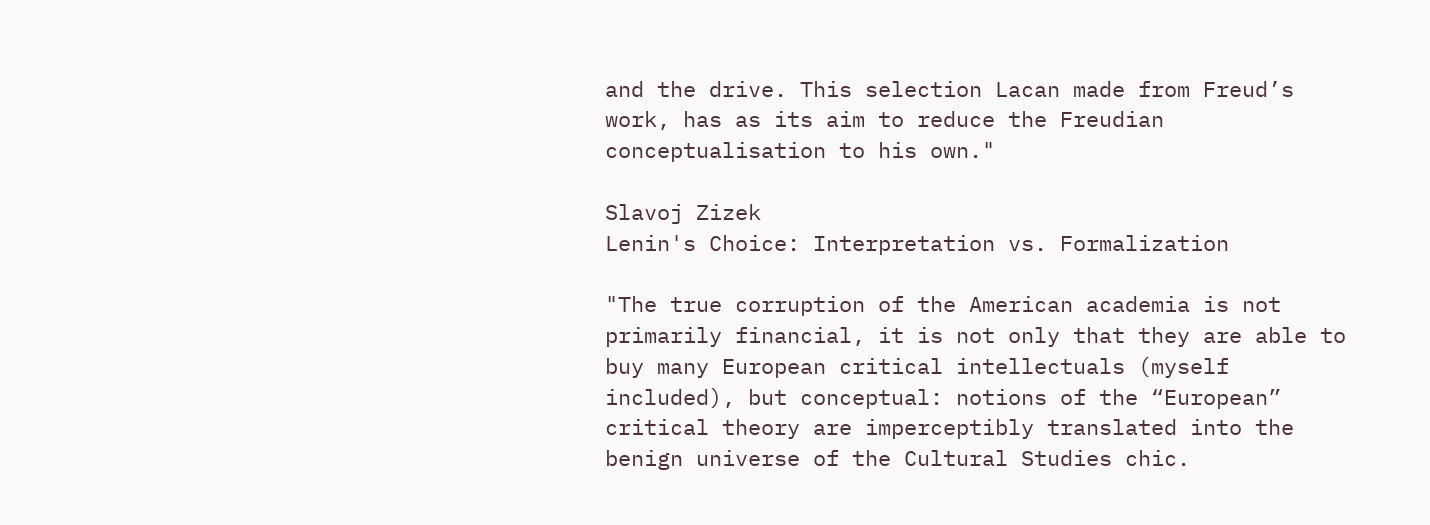and the drive. This selection Lacan made from Freud’s work, has as its aim to reduce the Freudian conceptualisation to his own."

Slavoj Zizek
Lenin's Choice: Interpretation vs. Formalization

"The true corruption of the American academia is not primarily financial, it is not only that they are able to buy many European critical intellectuals (myself included), but conceptual: notions of the “European” critical theory are imperceptibly translated into the benign universe of the Cultural Studies chic.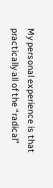My personal experience is that practically all of the “radical”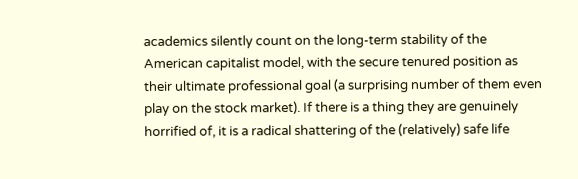academics silently count on the long-term stability of the American capitalist model, with the secure tenured position as their ultimate professional goal (a surprising number of them even play on the stock market). If there is a thing they are genuinely horrified of, it is a radical shattering of the (relatively) safe life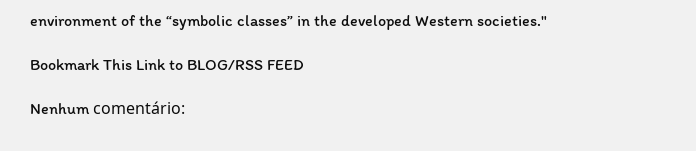environment of the “symbolic classes” in the developed Western societies."

Bookmark This Link to BLOG/RSS FEED

Nenhum comentário: